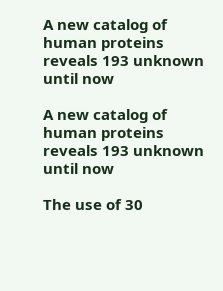A new catalog of human proteins reveals 193 unknown until now

A new catalog of human proteins reveals 193 unknown until now

The use of 30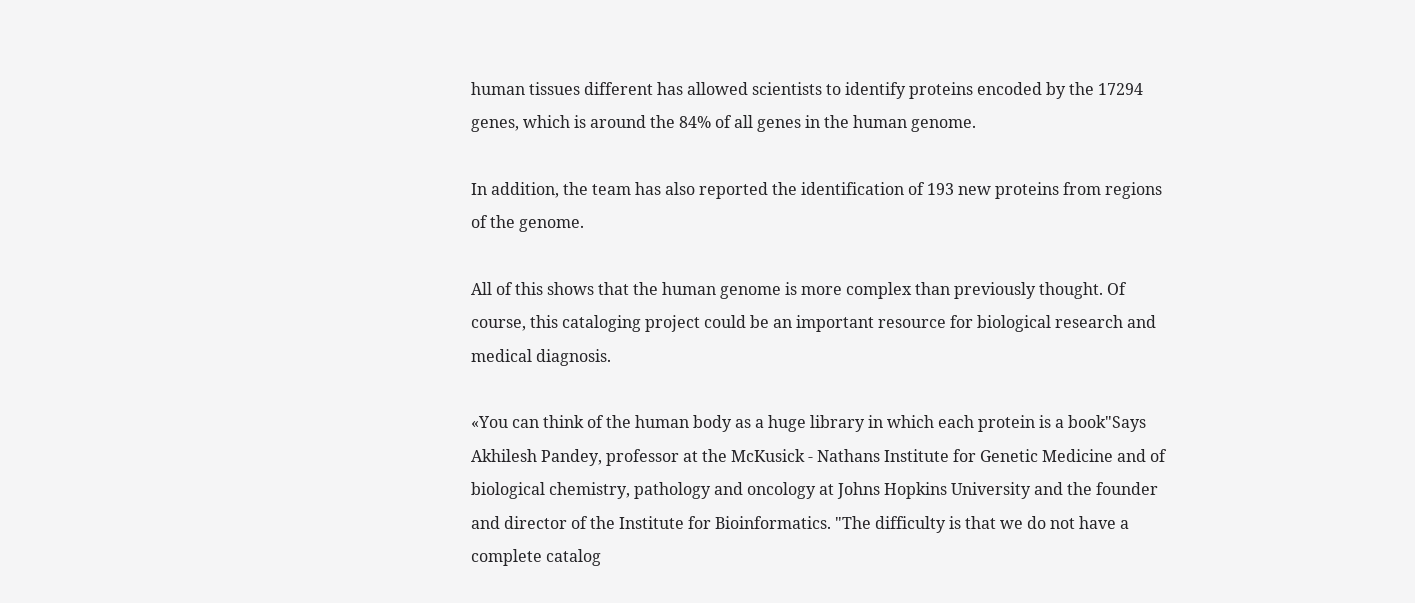human tissues different has allowed scientists to identify proteins encoded by the 17294 genes, which is around the 84% of all genes in the human genome.

In addition, the team has also reported the identification of 193 new proteins from regions of the genome.

All of this shows that the human genome is more complex than previously thought. Of course, this cataloging project could be an important resource for biological research and medical diagnosis.

«You can think of the human body as a huge library in which each protein is a book"Says Akhilesh Pandey, professor at the McKusick - Nathans Institute for Genetic Medicine and of biological chemistry, pathology and oncology at Johns Hopkins University and the founder and director of the Institute for Bioinformatics. "The difficulty is that we do not have a complete catalog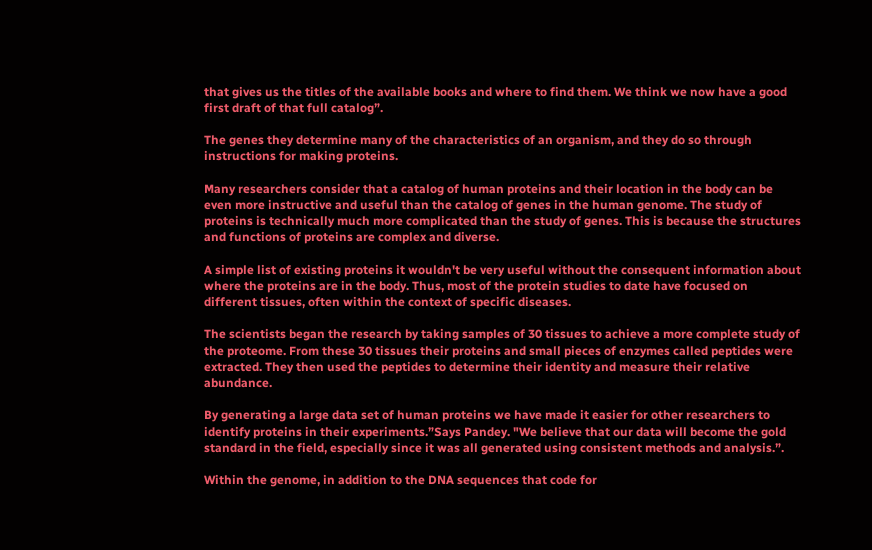that gives us the titles of the available books and where to find them. We think we now have a good first draft of that full catalog”.

The genes they determine many of the characteristics of an organism, and they do so through instructions for making proteins.

Many researchers consider that a catalog of human proteins and their location in the body can be even more instructive and useful than the catalog of genes in the human genome. The study of proteins is technically much more complicated than the study of genes. This is because the structures and functions of proteins are complex and diverse.

A simple list of existing proteins it wouldn't be very useful without the consequent information about where the proteins are in the body. Thus, most of the protein studies to date have focused on different tissues, often within the context of specific diseases.

The scientists began the research by taking samples of 30 tissues to achieve a more complete study of the proteome. From these 30 tissues their proteins and small pieces of enzymes called peptides were extracted. They then used the peptides to determine their identity and measure their relative abundance.

By generating a large data set of human proteins we have made it easier for other researchers to identify proteins in their experiments.”Says Pandey. "We believe that our data will become the gold standard in the field, especially since it was all generated using consistent methods and analysis.”.

Within the genome, in addition to the DNA sequences that code for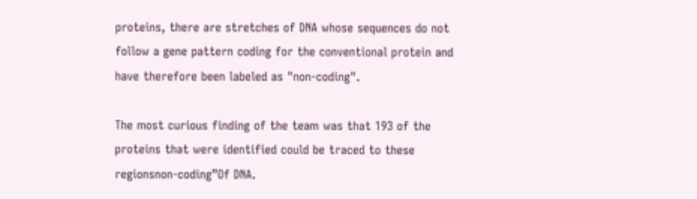proteins, there are stretches of DNA whose sequences do not follow a gene pattern coding for the conventional protein and have therefore been labeled as "non-coding".

The most curious finding of the team was that 193 of the proteins that were identified could be traced to these regionsnon-coding”Of DNA.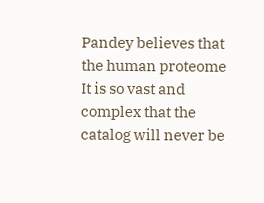Pandey believes that the human proteome It is so vast and complex that the catalog will never be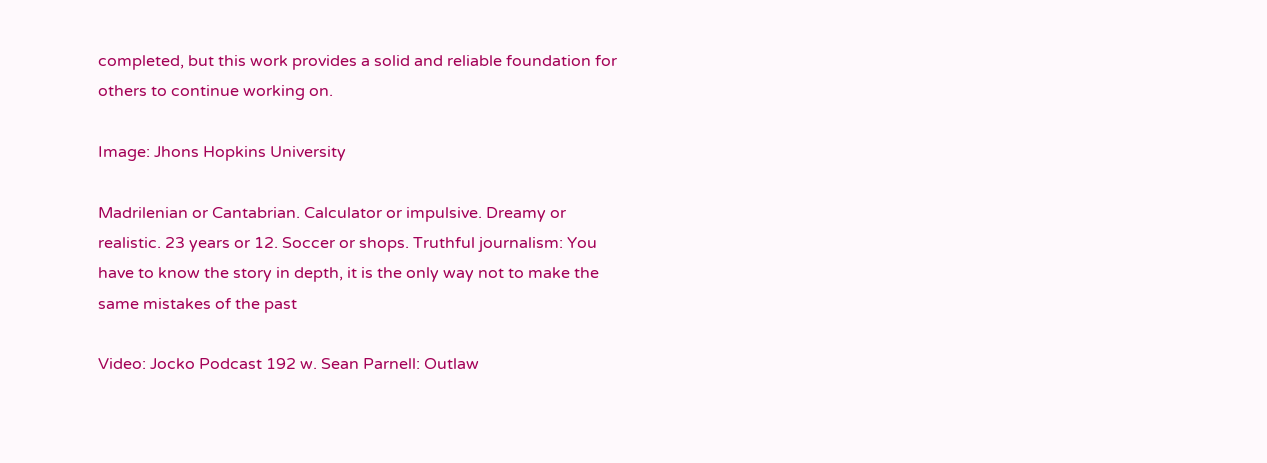completed, but this work provides a solid and reliable foundation for others to continue working on.

Image: Jhons Hopkins University

Madrilenian or Cantabrian. Calculator or impulsive. Dreamy or realistic. 23 years or 12. Soccer or shops. Truthful journalism: You have to know the story in depth, it is the only way not to make the same mistakes of the past

Video: Jocko Podcast 192 w. Sean Parnell: Outlaw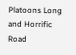Platoons Long and Horrific Road